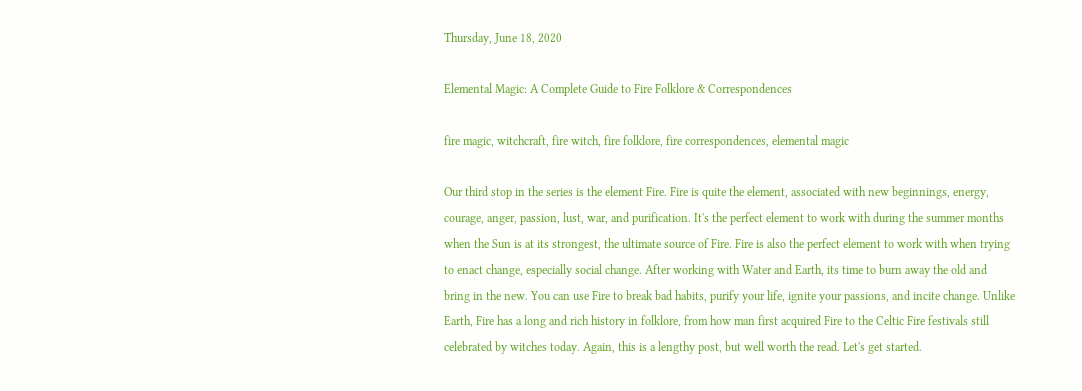Thursday, June 18, 2020

Elemental Magic: A Complete Guide to Fire Folklore & Correspondences

fire magic, witchcraft, fire witch, fire folklore, fire correspondences, elemental magic

Our third stop in the series is the element Fire. Fire is quite the element, associated with new beginnings, energy, courage, anger, passion, lust, war, and purification. It's the perfect element to work with during the summer months when the Sun is at its strongest, the ultimate source of Fire. Fire is also the perfect element to work with when trying to enact change, especially social change. After working with Water and Earth, its time to burn away the old and bring in the new. You can use Fire to break bad habits, purify your life, ignite your passions, and incite change. Unlike Earth, Fire has a long and rich history in folklore, from how man first acquired Fire to the Celtic Fire festivals still celebrated by witches today. Again, this is a lengthy post, but well worth the read. Let's get started.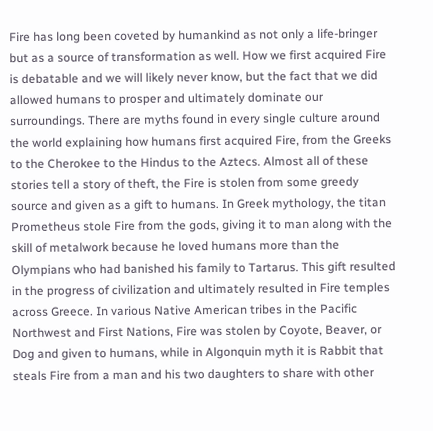Fire has long been coveted by humankind as not only a life-bringer but as a source of transformation as well. How we first acquired Fire is debatable and we will likely never know, but the fact that we did allowed humans to prosper and ultimately dominate our surroundings. There are myths found in every single culture around the world explaining how humans first acquired Fire, from the Greeks to the Cherokee to the Hindus to the Aztecs. Almost all of these stories tell a story of theft, the Fire is stolen from some greedy source and given as a gift to humans. In Greek mythology, the titan Prometheus stole Fire from the gods, giving it to man along with the skill of metalwork because he loved humans more than the Olympians who had banished his family to Tartarus. This gift resulted in the progress of civilization and ultimately resulted in Fire temples across Greece. In various Native American tribes in the Pacific Northwest and First Nations, Fire was stolen by Coyote, Beaver, or Dog and given to humans, while in Algonquin myth it is Rabbit that steals Fire from a man and his two daughters to share with other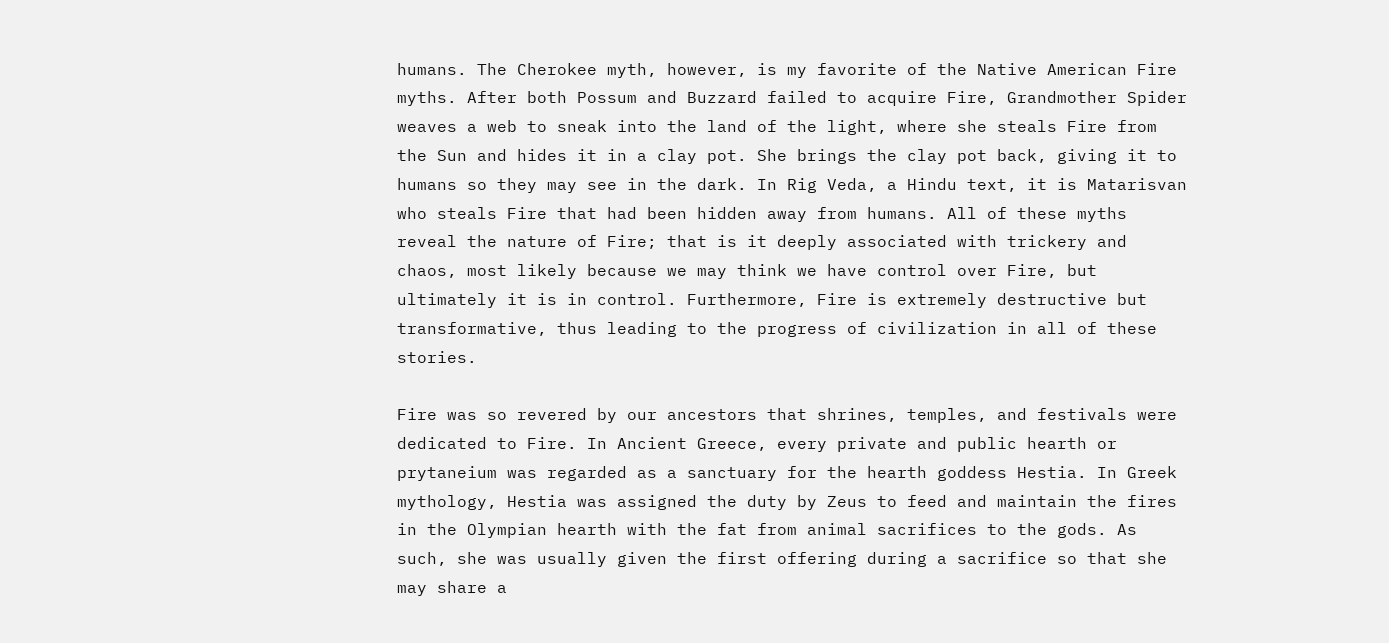humans. The Cherokee myth, however, is my favorite of the Native American Fire myths. After both Possum and Buzzard failed to acquire Fire, Grandmother Spider weaves a web to sneak into the land of the light, where she steals Fire from the Sun and hides it in a clay pot. She brings the clay pot back, giving it to humans so they may see in the dark. In Rig Veda, a Hindu text, it is Matarisvan who steals Fire that had been hidden away from humans. All of these myths reveal the nature of Fire; that is it deeply associated with trickery and chaos, most likely because we may think we have control over Fire, but ultimately it is in control. Furthermore, Fire is extremely destructive but transformative, thus leading to the progress of civilization in all of these stories.

Fire was so revered by our ancestors that shrines, temples, and festivals were dedicated to Fire. In Ancient Greece, every private and public hearth or prytaneium was regarded as a sanctuary for the hearth goddess Hestia. In Greek mythology, Hestia was assigned the duty by Zeus to feed and maintain the fires in the Olympian hearth with the fat from animal sacrifices to the gods. As such, she was usually given the first offering during a sacrifice so that she may share a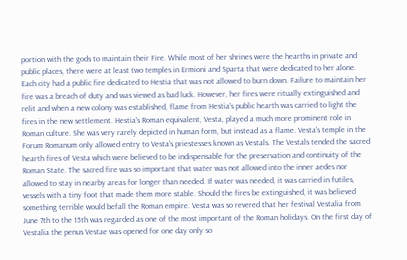portion with the gods to maintain their Fire. While most of her shrines were the hearths in private and public places, there were at least two temples in Ermioni and Sparta that were dedicated to her alone. Each city had a public fire dedicated to Hestia that was not allowed to burn down. Failure to maintain her fire was a breach of duty and was viewed as bad luck. However, her fires were ritually extinguished and relit and when a new colony was established, flame from Hestia's public hearth was carried to light the fires in the new settlement. Hestia's Roman equivalent, Vesta, played a much more prominent role in Roman culture. She was very rarely depicted in human form, but instead as a flame. Vesta's temple in the Forum Romanum only allowed entry to Vesta's priestesses known as Vestals. The Vestals tended the sacred hearth fires of Vesta which were believed to be indispensable for the preservation and continuity of the Roman State. The sacred fire was so important that water was not allowed into the inner aedes nor allowed to stay in nearby areas for longer than needed. If water was needed, it was carried in futiles, vessels with a tiny foot that made them more stable. Should the fires be extinguished, it was believed something terrible would befall the Roman empire. Vesta was so revered that her festival Vestalia from June 7th to the 15th was regarded as one of the most important of the Roman holidays. On the first day of Vestalia the penus Vestae was opened for one day only so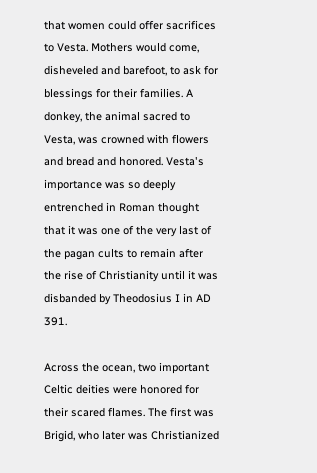that women could offer sacrifices to Vesta. Mothers would come, disheveled and barefoot, to ask for blessings for their families. A donkey, the animal sacred to Vesta, was crowned with flowers and bread and honored. Vesta's importance was so deeply entrenched in Roman thought that it was one of the very last of the pagan cults to remain after the rise of Christianity until it was disbanded by Theodosius I in AD 391.

Across the ocean, two important Celtic deities were honored for their scared flames. The first was Brigid, who later was Christianized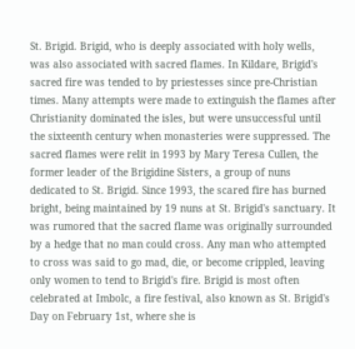St. Brigid. Brigid, who is deeply associated with holy wells, was also associated with sacred flames. In Kildare, Brigid's sacred fire was tended to by priestesses since pre-Christian times. Many attempts were made to extinguish the flames after Christianity dominated the isles, but were unsuccessful until the sixteenth century when monasteries were suppressed. The sacred flames were relit in 1993 by Mary Teresa Cullen, the former leader of the Brigidine Sisters, a group of nuns dedicated to St. Brigid. Since 1993, the scared fire has burned bright, being maintained by 19 nuns at St. Brigid's sanctuary. It was rumored that the sacred flame was originally surrounded by a hedge that no man could cross. Any man who attempted to cross was said to go mad, die, or become crippled, leaving only women to tend to Brigid's fire. Brigid is most often celebrated at Imbolc, a fire festival, also known as St. Brigid's Day on February 1st, where she is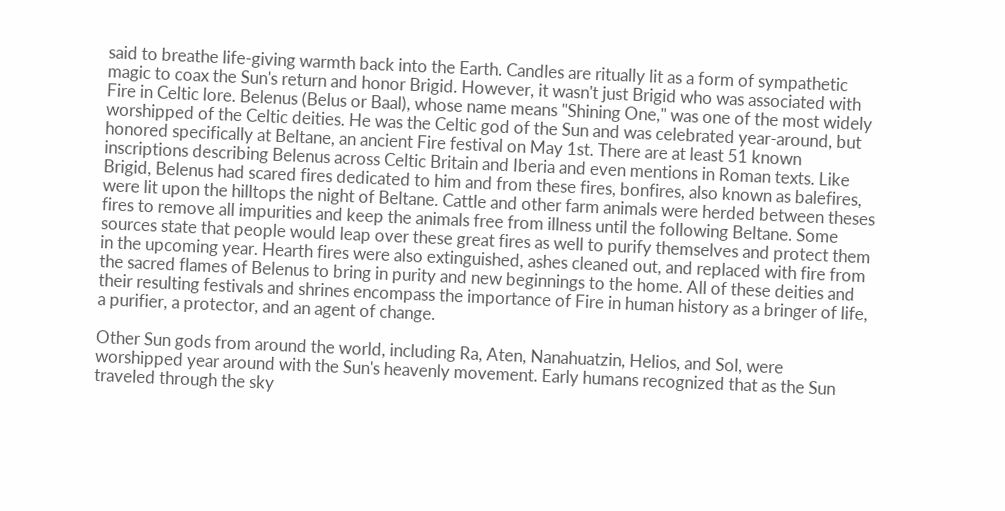said to breathe life-giving warmth back into the Earth. Candles are ritually lit as a form of sympathetic magic to coax the Sun's return and honor Brigid. However, it wasn't just Brigid who was associated with Fire in Celtic lore. Belenus (Belus or Baal), whose name means "Shining One," was one of the most widely worshipped of the Celtic deities. He was the Celtic god of the Sun and was celebrated year-around, but honored specifically at Beltane, an ancient Fire festival on May 1st. There are at least 51 known inscriptions describing Belenus across Celtic Britain and Iberia and even mentions in Roman texts. Like Brigid, Belenus had scared fires dedicated to him and from these fires, bonfires, also known as balefires, were lit upon the hilltops the night of Beltane. Cattle and other farm animals were herded between theses fires to remove all impurities and keep the animals free from illness until the following Beltane. Some sources state that people would leap over these great fires as well to purify themselves and protect them in the upcoming year. Hearth fires were also extinguished, ashes cleaned out, and replaced with fire from the sacred flames of Belenus to bring in purity and new beginnings to the home. All of these deities and their resulting festivals and shrines encompass the importance of Fire in human history as a bringer of life, a purifier, a protector, and an agent of change.

Other Sun gods from around the world, including Ra, Aten, Nanahuatzin, Helios, and Sol, were worshipped year around with the Sun's heavenly movement. Early humans recognized that as the Sun traveled through the sky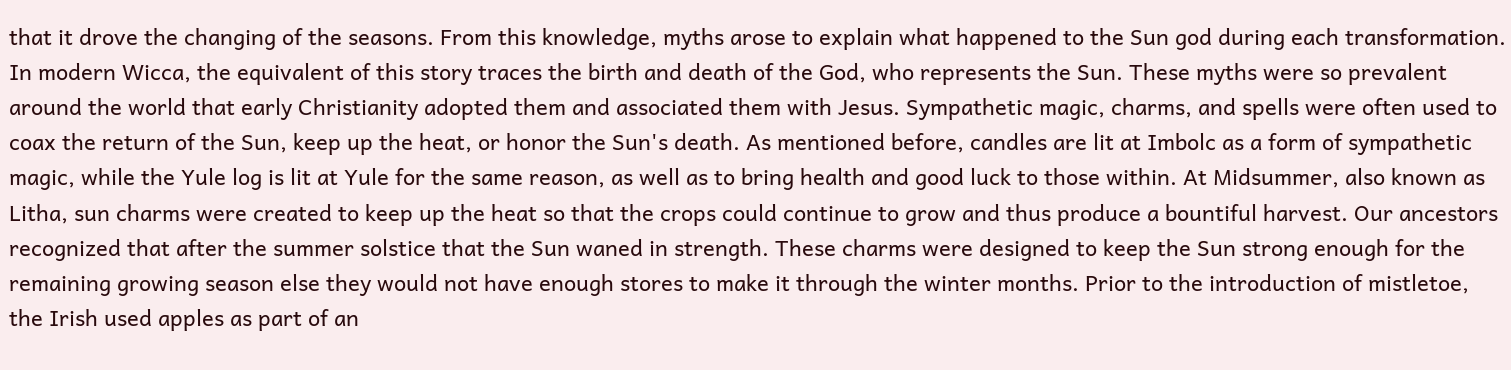that it drove the changing of the seasons. From this knowledge, myths arose to explain what happened to the Sun god during each transformation. In modern Wicca, the equivalent of this story traces the birth and death of the God, who represents the Sun. These myths were so prevalent around the world that early Christianity adopted them and associated them with Jesus. Sympathetic magic, charms, and spells were often used to coax the return of the Sun, keep up the heat, or honor the Sun's death. As mentioned before, candles are lit at Imbolc as a form of sympathetic magic, while the Yule log is lit at Yule for the same reason, as well as to bring health and good luck to those within. At Midsummer, also known as Litha, sun charms were created to keep up the heat so that the crops could continue to grow and thus produce a bountiful harvest. Our ancestors recognized that after the summer solstice that the Sun waned in strength. These charms were designed to keep the Sun strong enough for the remaining growing season else they would not have enough stores to make it through the winter months. Prior to the introduction of mistletoe, the Irish used apples as part of an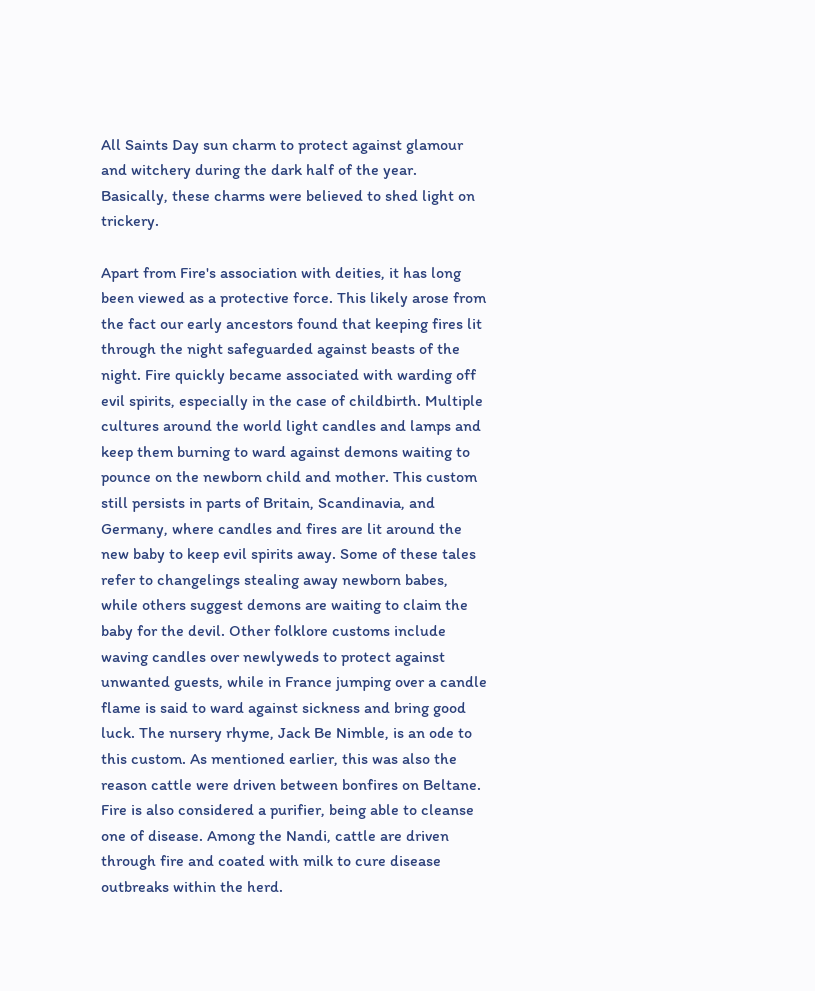All Saints Day sun charm to protect against glamour and witchery during the dark half of the year. Basically, these charms were believed to shed light on trickery.

Apart from Fire's association with deities, it has long been viewed as a protective force. This likely arose from the fact our early ancestors found that keeping fires lit through the night safeguarded against beasts of the night. Fire quickly became associated with warding off evil spirits, especially in the case of childbirth. Multiple cultures around the world light candles and lamps and keep them burning to ward against demons waiting to pounce on the newborn child and mother. This custom still persists in parts of Britain, Scandinavia, and Germany, where candles and fires are lit around the new baby to keep evil spirits away. Some of these tales refer to changelings stealing away newborn babes, while others suggest demons are waiting to claim the baby for the devil. Other folklore customs include waving candles over newlyweds to protect against unwanted guests, while in France jumping over a candle flame is said to ward against sickness and bring good luck. The nursery rhyme, Jack Be Nimble, is an ode to this custom. As mentioned earlier, this was also the reason cattle were driven between bonfires on Beltane. Fire is also considered a purifier, being able to cleanse one of disease. Among the Nandi, cattle are driven through fire and coated with milk to cure disease outbreaks within the herd.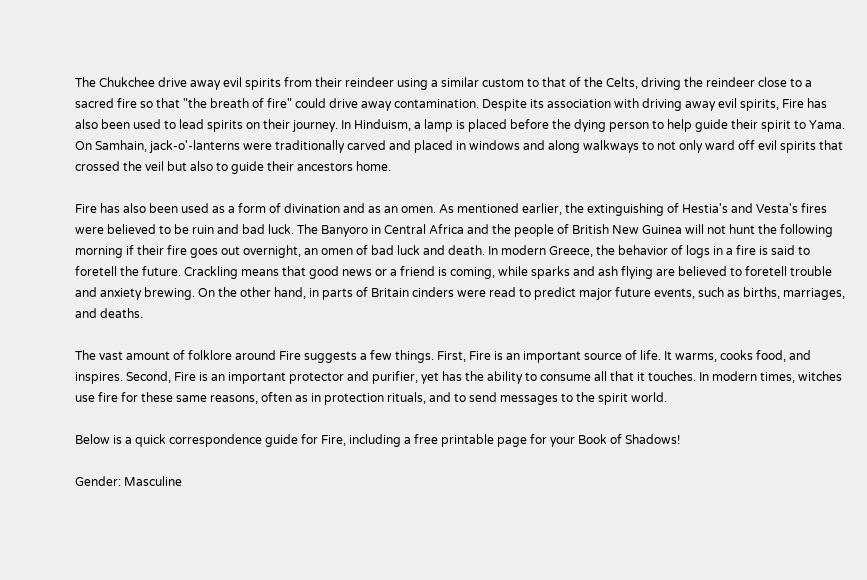The Chukchee drive away evil spirits from their reindeer using a similar custom to that of the Celts, driving the reindeer close to a sacred fire so that "the breath of fire" could drive away contamination. Despite its association with driving away evil spirits, Fire has also been used to lead spirits on their journey. In Hinduism, a lamp is placed before the dying person to help guide their spirit to Yama. On Samhain, jack-o'-lanterns were traditionally carved and placed in windows and along walkways to not only ward off evil spirits that crossed the veil but also to guide their ancestors home.

Fire has also been used as a form of divination and as an omen. As mentioned earlier, the extinguishing of Hestia's and Vesta's fires were believed to be ruin and bad luck. The Banyoro in Central Africa and the people of British New Guinea will not hunt the following morning if their fire goes out overnight, an omen of bad luck and death. In modern Greece, the behavior of logs in a fire is said to foretell the future. Crackling means that good news or a friend is coming, while sparks and ash flying are believed to foretell trouble and anxiety brewing. On the other hand, in parts of Britain cinders were read to predict major future events, such as births, marriages, and deaths.

The vast amount of folklore around Fire suggests a few things. First, Fire is an important source of life. It warms, cooks food, and inspires. Second, Fire is an important protector and purifier, yet has the ability to consume all that it touches. In modern times, witches use fire for these same reasons, often as in protection rituals, and to send messages to the spirit world.

Below is a quick correspondence guide for Fire, including a free printable page for your Book of Shadows!

Gender: Masculine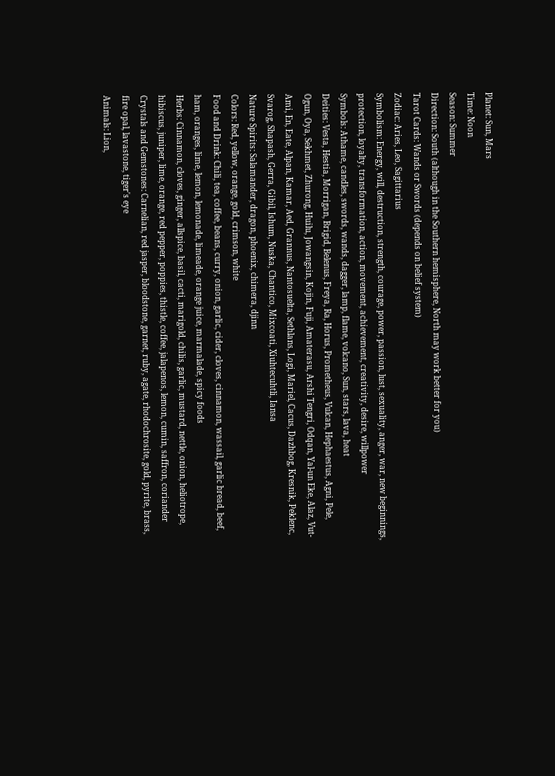Planet: Sun, Mars
Time: Noon
Season: Summer
Direction: South (although in the Southern hemisphere, North may work better for you)
Tarot Cards: Wands or Swords (depends on belief system)
Zodiac: Aries, Leo, Sagittarius
Symbolism: Energy, will, destruction, strength, courage, power, passion, lust, sexuality, anger, war, new beginnings, protection, loyalty, transformation, action, movement, achievement, creativity, desire, willpower
Symbols: Athame, candles, swords, wands, dagger, lamp, flame, volcano, Sun, stars, lava, heat
Deities: Vesta, Hestia, Morrigan, Brigid, Belenus, Freya, Ra, Horus, Prometheus, Vulcan, Hephaestus, Agni, Pele, Ogun, Oya, Sekhmet, Zhurong, Huilu, Jowangsin, Kojin, Fuji, Amaterasu, Arshi Tengri, Odqan, Yal-un Eke, Alaz, Vut-Ami, En, Eate, Alpan, Kamar, Aed, Grannus, Nantosuelta, Sethlans, Logi, Mariel, Cacus, Dazhbog, Kresnik, Peklenc, Svarog, Shapash, Gerra, Gibil, Ishum, Nuska, Chantico, Mixcoati, Xiuhtecuhtli, Iansa
Nature Spirits: Salamander, dragon, phoenix, chimera, djinn
Colors: Red, yellow, orange, gold, crimson, white
Food and Drink: Chili, tea, coffee, beans, curry, onion, garlic, cider, cloves, cinnamon, wassail, garlic bread, beef, ham, oranges, lime, lemon, lemonade, limeade, orange juice, marmalade, spicy foods
Herbs: Cinnamon, cloves, ginger, allspice, basil, cacti, marigold, chilis, garlic, mustard, nettle, onion, heliotrope, hibiscus, juniper, lime, orange, red pepper, poppies, thistle, coffee, jalapenos, lemon, cumin, saffron, coriander
Crystals and Gemstones: Carnelian, red jasper, bloodstone, garnet, ruby, agate, rhodochrosite, gold, pyrite, brass, fire opal, lavastone, tiger's eye
Animals: Lion,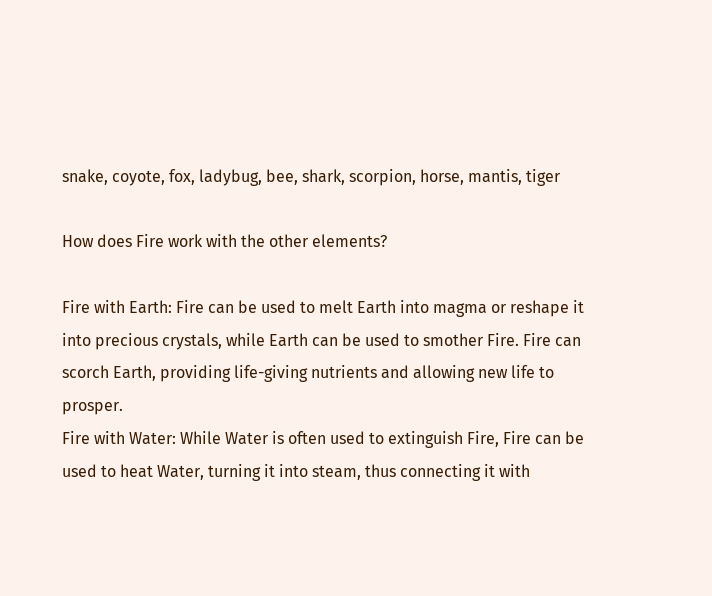snake, coyote, fox, ladybug, bee, shark, scorpion, horse, mantis, tiger

How does Fire work with the other elements?

Fire with Earth: Fire can be used to melt Earth into magma or reshape it into precious crystals, while Earth can be used to smother Fire. Fire can scorch Earth, providing life-giving nutrients and allowing new life to prosper.
Fire with Water: While Water is often used to extinguish Fire, Fire can be used to heat Water, turning it into steam, thus connecting it with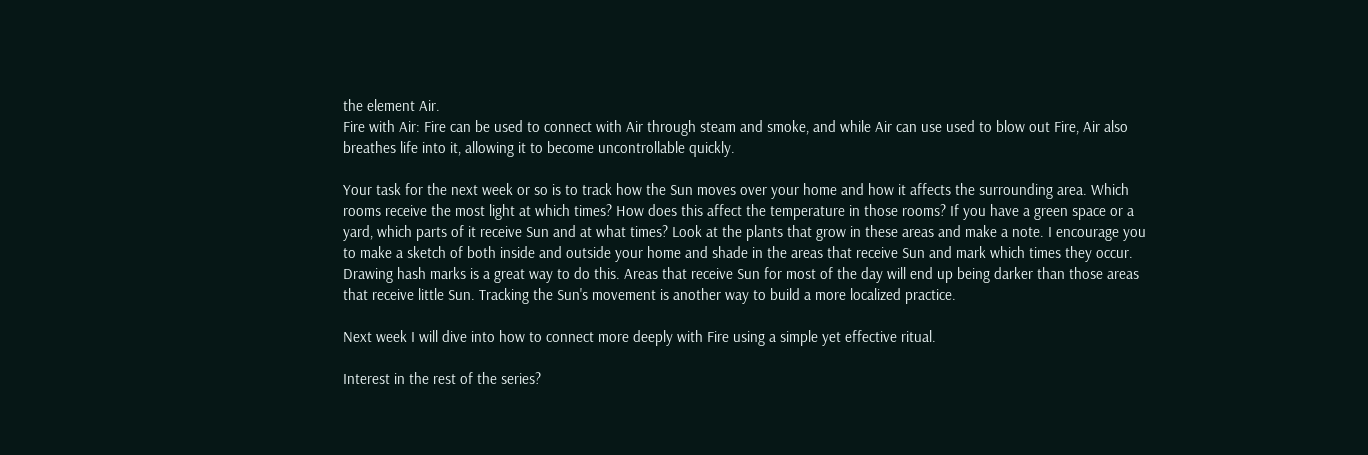the element Air.
Fire with Air: Fire can be used to connect with Air through steam and smoke, and while Air can use used to blow out Fire, Air also breathes life into it, allowing it to become uncontrollable quickly.

Your task for the next week or so is to track how the Sun moves over your home and how it affects the surrounding area. Which rooms receive the most light at which times? How does this affect the temperature in those rooms? If you have a green space or a yard, which parts of it receive Sun and at what times? Look at the plants that grow in these areas and make a note. I encourage you to make a sketch of both inside and outside your home and shade in the areas that receive Sun and mark which times they occur. Drawing hash marks is a great way to do this. Areas that receive Sun for most of the day will end up being darker than those areas that receive little Sun. Tracking the Sun's movement is another way to build a more localized practice.

Next week I will dive into how to connect more deeply with Fire using a simple yet effective ritual.

Interest in the rest of the series?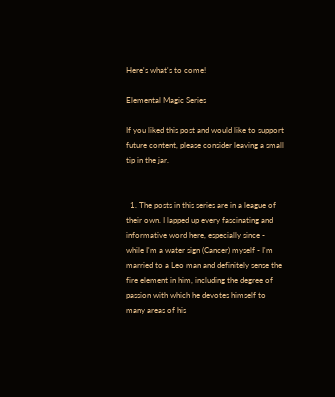Here's what's to come!

Elemental Magic Series

If you liked this post and would like to support future content, please consider leaving a small tip in the jar.


  1. The posts in this series are in a league of their own. I lapped up every fascinating and informative word here, especially since - while I'm a water sign (Cancer) myself - I'm married to a Leo man and definitely sense the fire element in him, including the degree of passion with which he devotes himself to many areas of his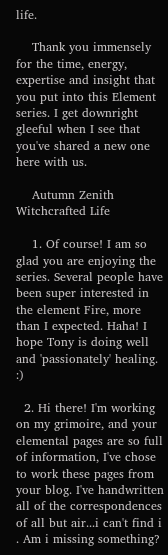life.

    Thank you immensely for the time, energy, expertise and insight that you put into this Element series. I get downright gleeful when I see that you've shared a new one here with us.

    Autumn Zenith  Witchcrafted Life

    1. Of course! I am so glad you are enjoying the series. Several people have been super interested in the element Fire, more than I expected. Haha! I hope Tony is doing well and 'passionately' healing. :)

  2. Hi there! I'm working on my grimoire, and your elemental pages are so full of information, I've chose to work these pages from your blog. I've handwritten all of the correspondences of all but air...i can't find i . Am i missing something?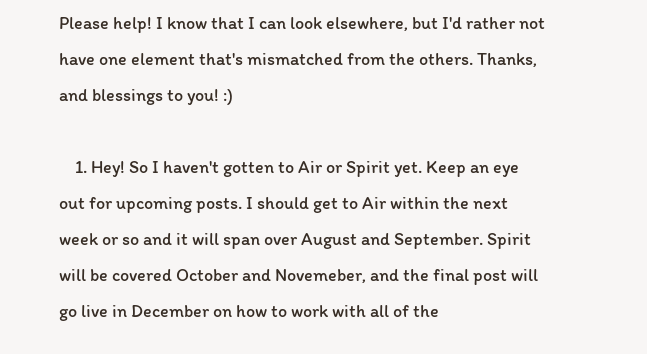Please help! I know that I can look elsewhere, but I'd rather not have one element that's mismatched from the others. Thanks, and blessings to you! :)

    1. Hey! So I haven't gotten to Air or Spirit yet. Keep an eye out for upcoming posts. I should get to Air within the next week or so and it will span over August and September. Spirit will be covered October and Novemeber, and the final post will go live in December on how to work with all of the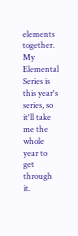elements together. My Elemental Series is this year's series, so it'll take me the whole year to get through it.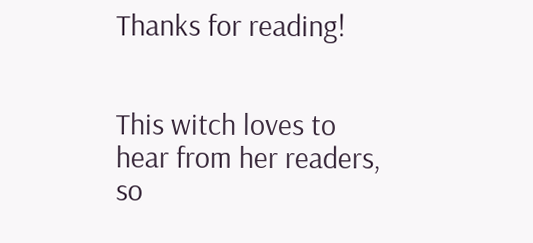Thanks for reading!


This witch loves to hear from her readers, so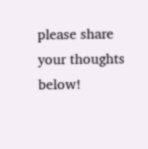please share your thoughts below!